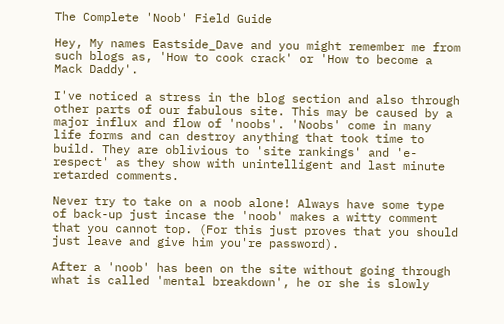The Complete 'Noob' Field Guide

Hey, My names Eastside_Dave and you might remember me from such blogs as, 'How to cook crack' or 'How to become a Mack Daddy'.

I've noticed a stress in the blog section and also through other parts of our fabulous site. This may be caused by a major influx and flow of 'noobs'. 'Noobs' come in many life forms and can destroy anything that took time to build. They are oblivious to 'site rankings' and 'e-respect' as they show with unintelligent and last minute retarded comments.

Never try to take on a noob alone! Always have some type of back-up just incase the 'noob' makes a witty comment that you cannot top. (For this just proves that you should just leave and give him you're password).

After a 'noob' has been on the site without going through what is called 'mental breakdown', he or she is slowly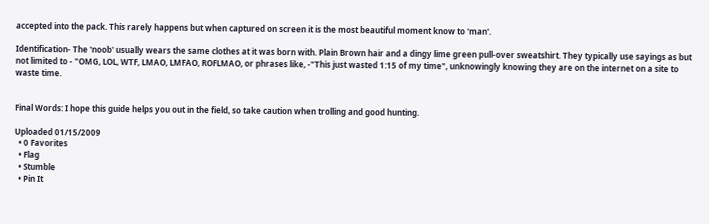accepted into the pack. This rarely happens but when captured on screen it is the most beautiful moment know to 'man'.

Identification- The 'noob' usually wears the same clothes at it was born with. Plain Brown hair and a dingy lime green pull-over sweatshirt. They typically use sayings as but not limited to - "OMG, LOL, WTF, LMAO, LMFAO, ROFLMAO, or phrases like, -"This just wasted 1:15 of my time", unknowingly knowing they are on the internet on a site to waste time.


Final Words: I hope this guide helps you out in the field, so take caution when trolling and good hunting.

Uploaded 01/15/2009
  • 0 Favorites
  • Flag
  • Stumble
  • Pin It